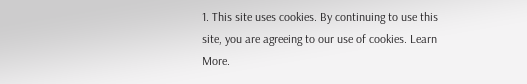1. This site uses cookies. By continuing to use this site, you are agreeing to our use of cookies. Learn More.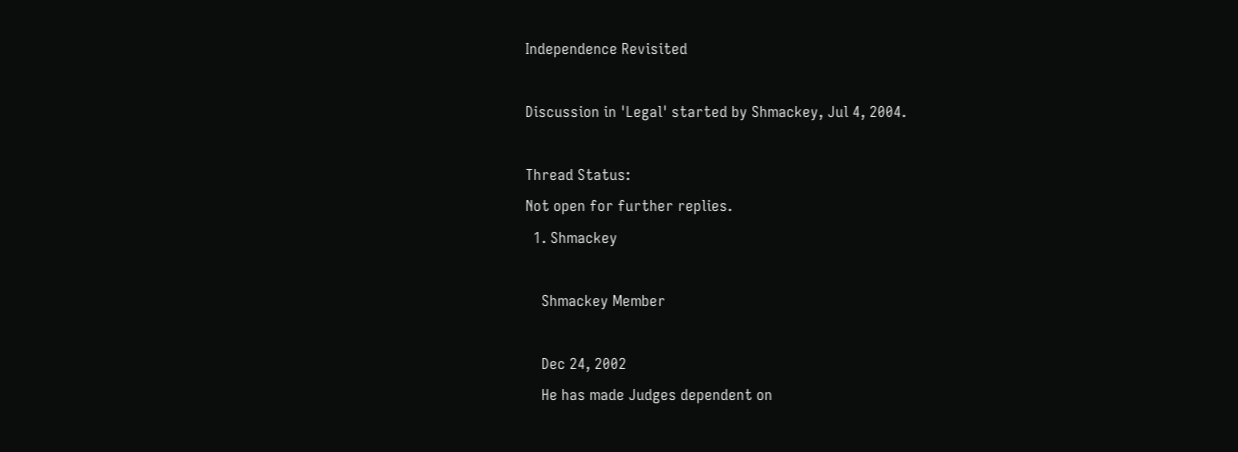Independence Revisited

Discussion in 'Legal' started by Shmackey, Jul 4, 2004.

Thread Status:
Not open for further replies.
  1. Shmackey

    Shmackey Member

    Dec 24, 2002
    He has made Judges dependent on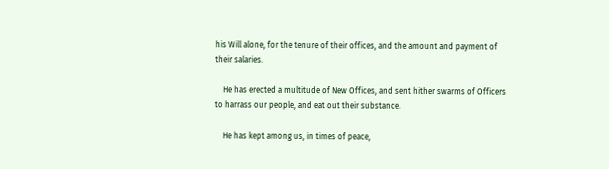his Will alone, for the tenure of their offices, and the amount and payment of their salaries.

    He has erected a multitude of New Offices, and sent hither swarms of Officers to harrass our people, and eat out their substance.

    He has kept among us, in times of peace,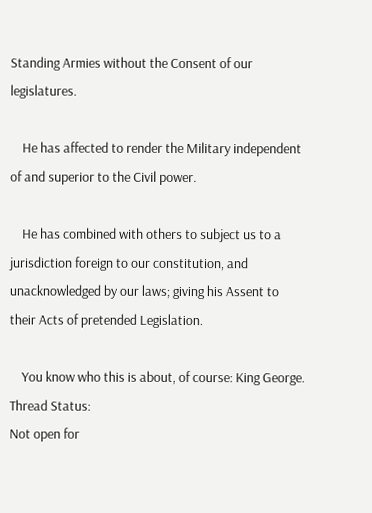Standing Armies without the Consent of our legislatures.

    He has affected to render the Military independent of and superior to the Civil power.

    He has combined with others to subject us to a jurisdiction foreign to our constitution, and unacknowledged by our laws; giving his Assent to their Acts of pretended Legislation.

    You know who this is about, of course: King George.
Thread Status:
Not open for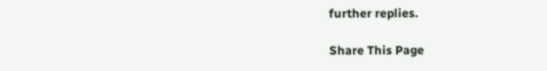further replies.

Share This Page